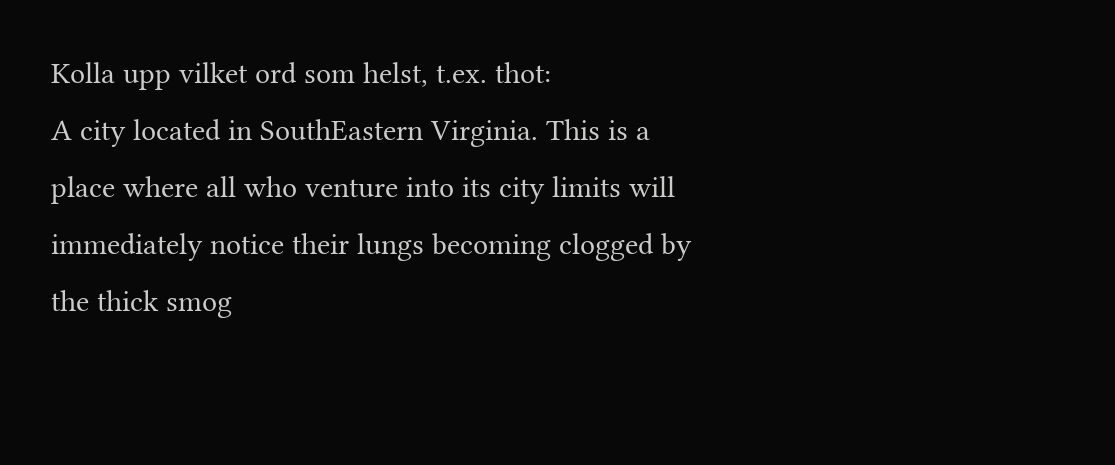Kolla upp vilket ord som helst, t.ex. thot:
A city located in SouthEastern Virginia. This is a place where all who venture into its city limits will immediately notice their lungs becoming clogged by the thick smog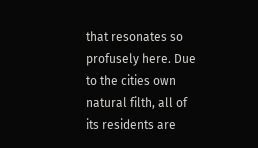that resonates so profusely here. Due to the cities own natural filth, all of its residents are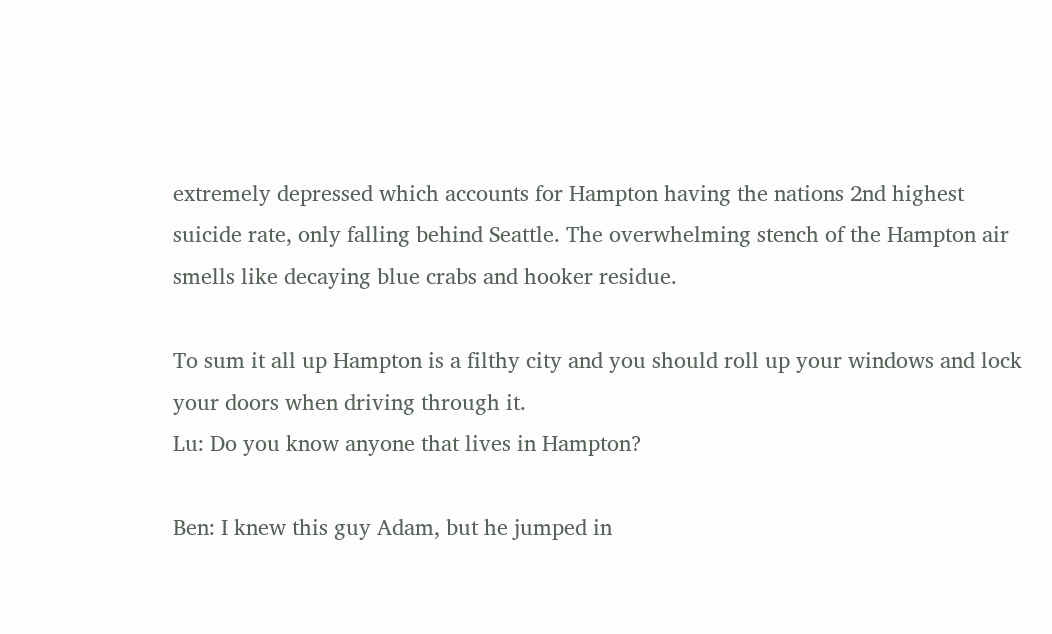extremely depressed which accounts for Hampton having the nations 2nd highest suicide rate, only falling behind Seattle. The overwhelming stench of the Hampton air smells like decaying blue crabs and hooker residue.

To sum it all up Hampton is a filthy city and you should roll up your windows and lock your doors when driving through it.
Lu: Do you know anyone that lives in Hampton?

Ben: I knew this guy Adam, but he jumped in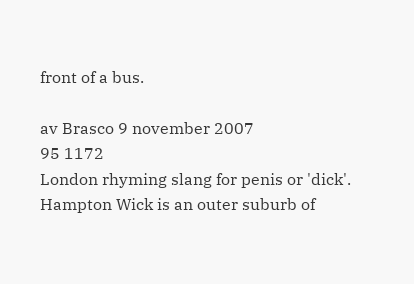front of a bus.

av Brasco 9 november 2007
95 1172
London rhyming slang for penis or 'dick'. Hampton Wick is an outer suburb of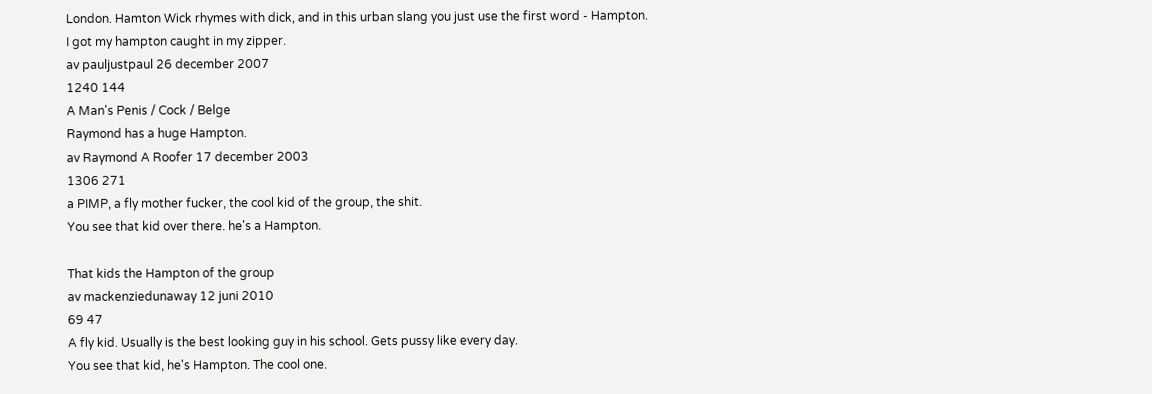London. Hamton Wick rhymes with dick, and in this urban slang you just use the first word - Hampton.
I got my hampton caught in my zipper.
av pauljustpaul 26 december 2007
1240 144
A Man's Penis / Cock / Belge
Raymond has a huge Hampton.
av Raymond A Roofer 17 december 2003
1306 271
a PIMP, a fly mother fucker, the cool kid of the group, the shit.
You see that kid over there. he's a Hampton.

That kids the Hampton of the group
av mackenziedunaway 12 juni 2010
69 47
A fly kid. Usually is the best looking guy in his school. Gets pussy like every day.
You see that kid, he's Hampton. The cool one.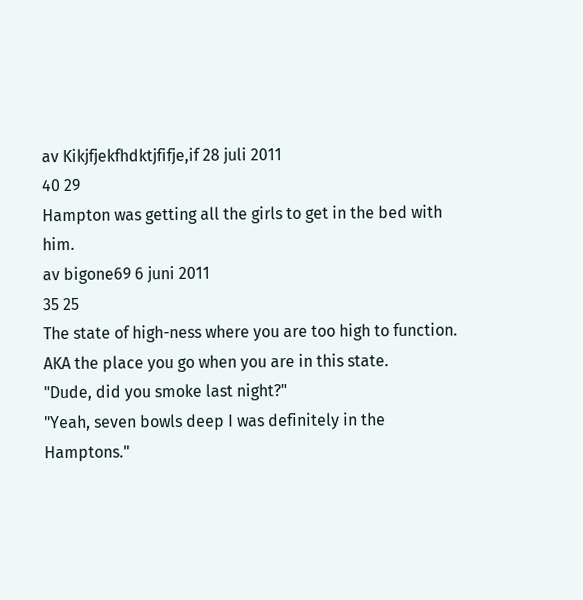av Kikjfjekfhdktjfifje,if 28 juli 2011
40 29
Hampton was getting all the girls to get in the bed with him.
av bigone69 6 juni 2011
35 25
The state of high-ness where you are too high to function.
AKA the place you go when you are in this state.
"Dude, did you smoke last night?"
"Yeah, seven bowls deep I was definitely in the Hamptons."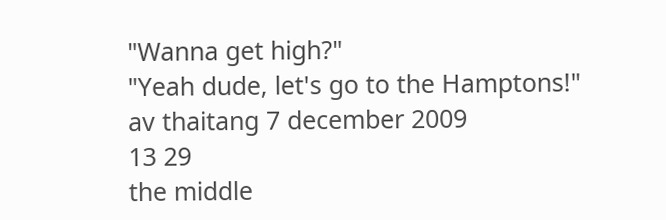"Wanna get high?"
"Yeah dude, let's go to the Hamptons!"
av thaitang 7 december 2009
13 29
the middle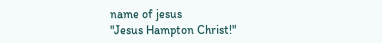name of jesus
"Jesus Hampton Christ!"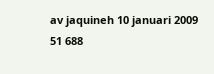av jaquineh 10 januari 2009
51 688